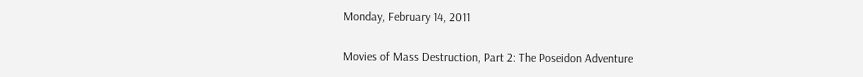Monday, February 14, 2011

Movies of Mass Destruction, Part 2: The Poseidon Adventure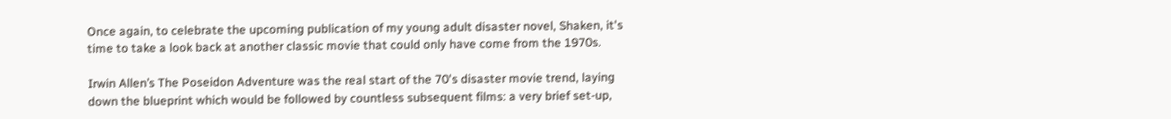Once again, to celebrate the upcoming publication of my young adult disaster novel, Shaken, it's time to take a look back at another classic movie that could only have come from the 1970s.

Irwin Allen’s The Poseidon Adventure was the real start of the 70's disaster movie trend, laying down the blueprint which would be followed by countless subsequent films: a very brief set-up,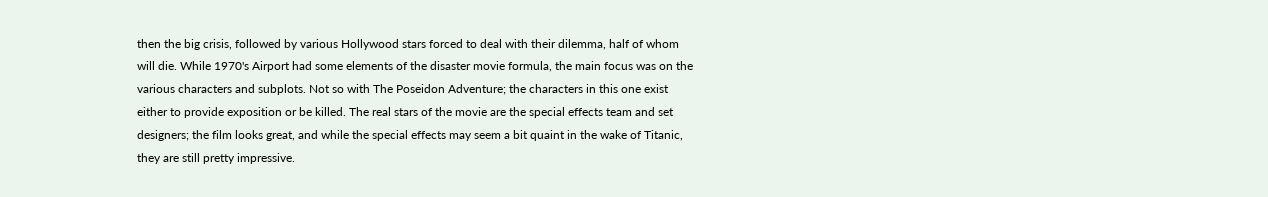then the big crisis, followed by various Hollywood stars forced to deal with their dilemma, half of whom will die. While 1970's Airport had some elements of the disaster movie formula, the main focus was on the various characters and subplots. Not so with The Poseidon Adventure; the characters in this one exist either to provide exposition or be killed. The real stars of the movie are the special effects team and set designers; the film looks great, and while the special effects may seem a bit quaint in the wake of Titanic, they are still pretty impressive.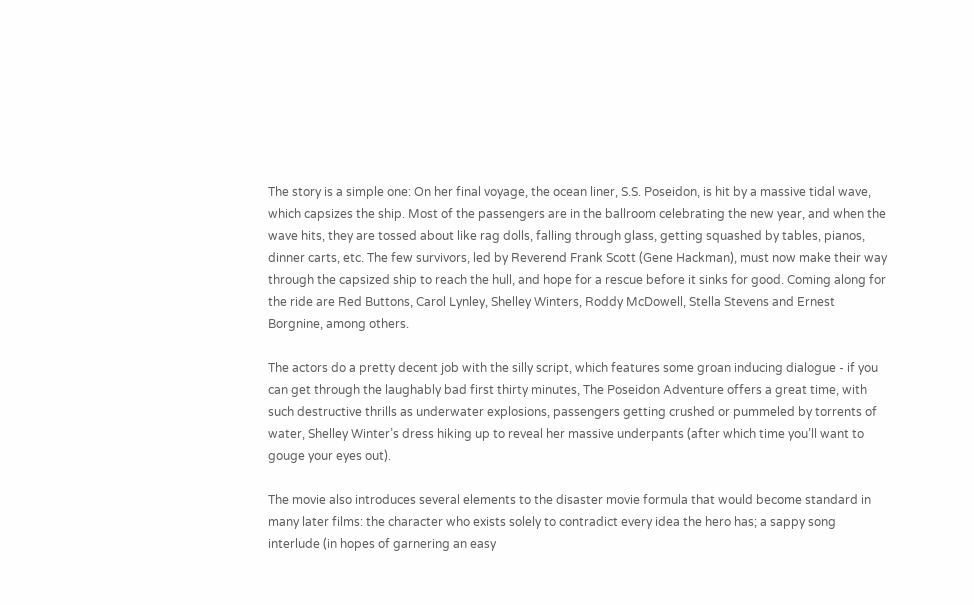The story is a simple one: On her final voyage, the ocean liner, S.S. Poseidon, is hit by a massive tidal wave, which capsizes the ship. Most of the passengers are in the ballroom celebrating the new year, and when the wave hits, they are tossed about like rag dolls, falling through glass, getting squashed by tables, pianos, dinner carts, etc. The few survivors, led by Reverend Frank Scott (Gene Hackman), must now make their way through the capsized ship to reach the hull, and hope for a rescue before it sinks for good. Coming along for the ride are Red Buttons, Carol Lynley, Shelley Winters, Roddy McDowell, Stella Stevens and Ernest Borgnine, among others.

The actors do a pretty decent job with the silly script, which features some groan inducing dialogue - if you can get through the laughably bad first thirty minutes, The Poseidon Adventure offers a great time, with such destructive thrills as underwater explosions, passengers getting crushed or pummeled by torrents of water, Shelley Winter’s dress hiking up to reveal her massive underpants (after which time you’ll want to gouge your eyes out).

The movie also introduces several elements to the disaster movie formula that would become standard in many later films: the character who exists solely to contradict every idea the hero has; a sappy song interlude (in hopes of garnering an easy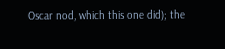Oscar nod, which this one did); the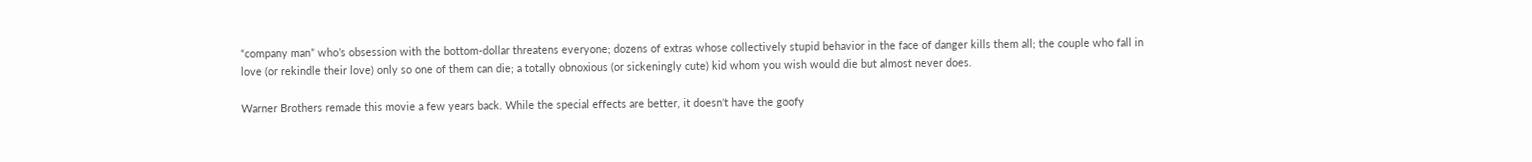“company man” who’s obsession with the bottom-dollar threatens everyone; dozens of extras whose collectively stupid behavior in the face of danger kills them all; the couple who fall in love (or rekindle their love) only so one of them can die; a totally obnoxious (or sickeningly cute) kid whom you wish would die but almost never does.

Warner Brothers remade this movie a few years back. While the special effects are better, it doesn‘t have the goofy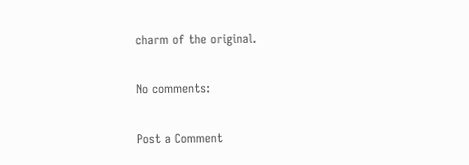charm of the original.

No comments:

Post a Comment